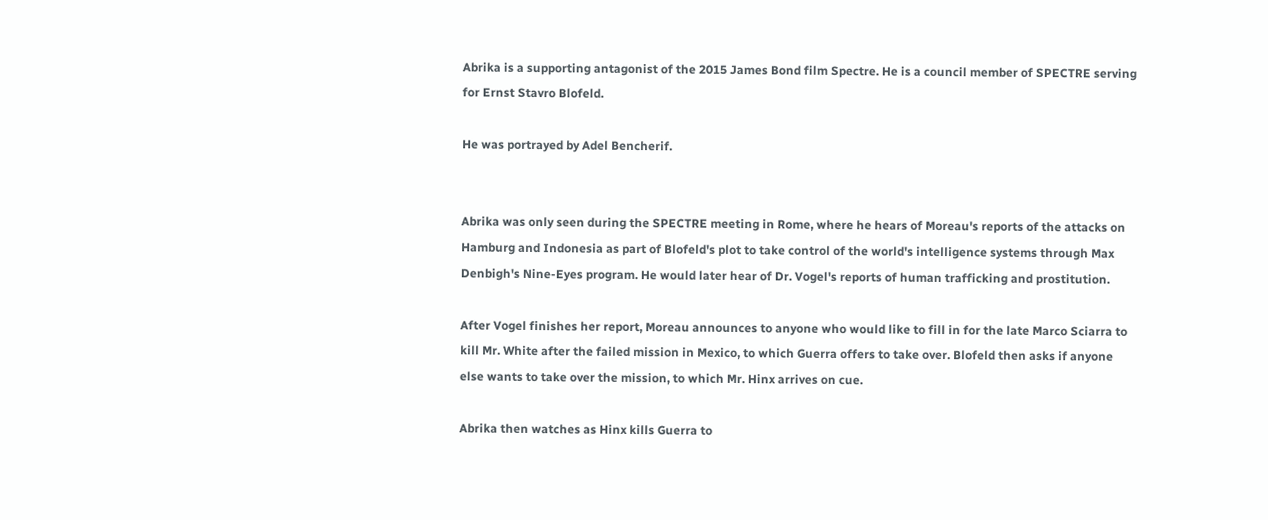Abrika is a supporting antagonist of the 2015 James Bond film Spectre. He is a council member of SPECTRE serving for Ernst Stavro Blofeld.

He was portrayed by Adel Bencherif.


Abrika was only seen during the SPECTRE meeting in Rome, where he hears of Moreau's reports of the attacks on Hamburg and Indonesia as part of Blofeld's plot to take control of the world's intelligence systems through Max Denbigh's Nine-Eyes program. He would later hear of Dr. Vogel's reports of human trafficking and prostitution.

After Vogel finishes her report, Moreau announces to anyone who would like to fill in for the late Marco Sciarra to kill Mr. White after the failed mission in Mexico, to which Guerra offers to take over. Blofeld then asks if anyone else wants to take over the mission, to which Mr. Hinx arrives on cue.

Abrika then watches as Hinx kills Guerra to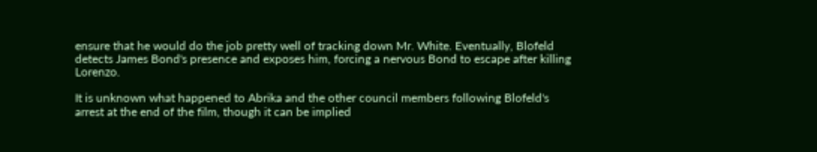ensure that he would do the job pretty well of tracking down Mr. White. Eventually, Blofeld detects James Bond's presence and exposes him, forcing a nervous Bond to escape after killing Lorenzo.

It is unknown what happened to Abrika and the other council members following Blofeld's arrest at the end of the film, though it can be implied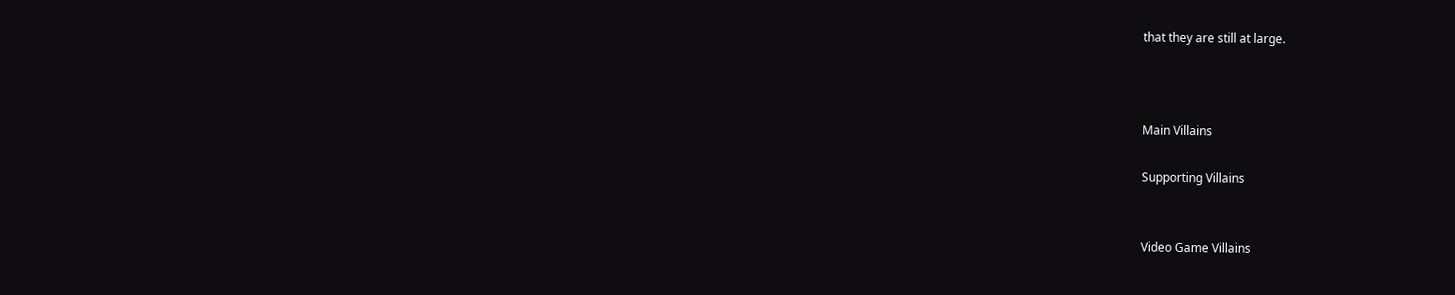that they are still at large.



Main Villains

Supporting Villains


Video Game Villains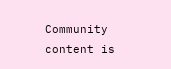Community content is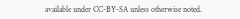available under CC-BY-SA unless otherwise noted.